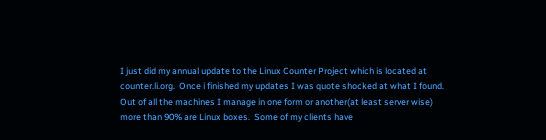I just did my annual update to the Linux Counter Project which is located at counter.li.org.  Once i finished my updates I was quote shocked at what I found.  Out of all the machines I manage in one form or another(at least server wise) more than 90% are Linux boxes.  Some of my clients have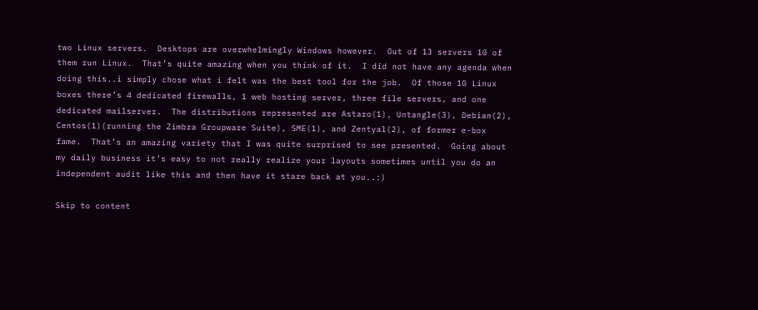two Linux servers.  Desktops are overwhelmingly Windows however.  Out of 13 servers 10 of them run Linux.  That’s quite amazing when you think of it.  I did not have any agenda when doing this..i simply chose what i felt was the best tool for the job.  Of those 10 Linux boxes there’s 4 dedicated firewalls, 1 web hosting server, three file servers, and one dedicated mailserver.  The distributions represented are Astaro(1), Untangle(3), Debian(2), Centos(1)(running the Zimbra Groupware Suite), SME(1), and Zentyal(2), of former e-box fame.  That’s an amazing variety that I was quite surprised to see presented.  Going about my daily business it’s easy to not really realize your layouts sometimes until you do an independent audit like this and then have it stare back at you..:)

Skip to content